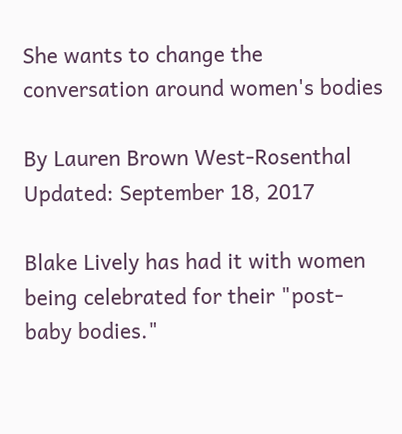She wants to change the conversation around women's bodies

By Lauren Brown West-Rosenthal
Updated: September 18, 2017

Blake Lively has had it with women being celebrated for their "post-baby bodies."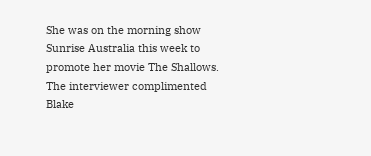She was on the morning show Sunrise Australia this week to promote her movie The Shallows. The interviewer complimented Blake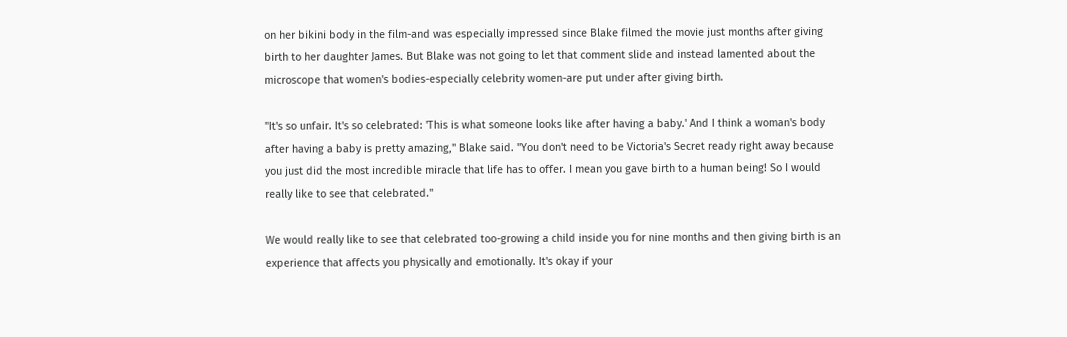on her bikini body in the film-and was especially impressed since Blake filmed the movie just months after giving birth to her daughter James. But Blake was not going to let that comment slide and instead lamented about the microscope that women's bodies-especially celebrity women-are put under after giving birth.

"It's so unfair. It's so celebrated: 'This is what someone looks like after having a baby.' And I think a woman's body after having a baby is pretty amazing," Blake said. "You don't need to be Victoria's Secret ready right away because you just did the most incredible miracle that life has to offer. I mean you gave birth to a human being! So I would really like to see that celebrated."

We would really like to see that celebrated too-growing a child inside you for nine months and then giving birth is an experience that affects you physically and emotionally. It's okay if your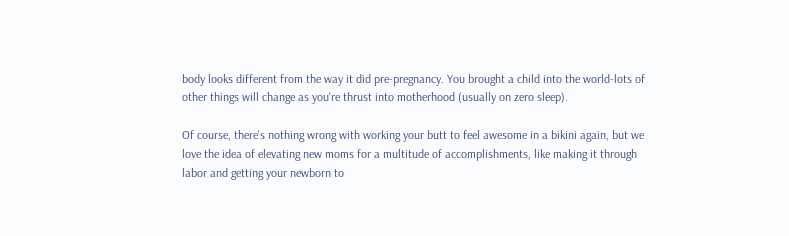body looks different from the way it did pre-pregnancy. You brought a child into the world-lots of other things will change as you're thrust into motherhood (usually on zero sleep).

Of course, there's nothing wrong with working your butt to feel awesome in a bikini again, but we love the idea of elevating new moms for a multitude of accomplishments, like making it through labor and getting your newborn to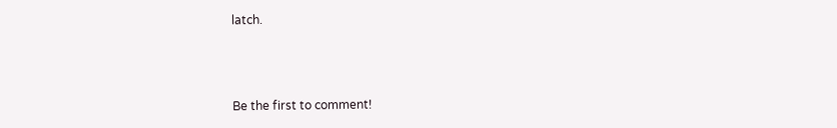latch.



Be the first to comment!